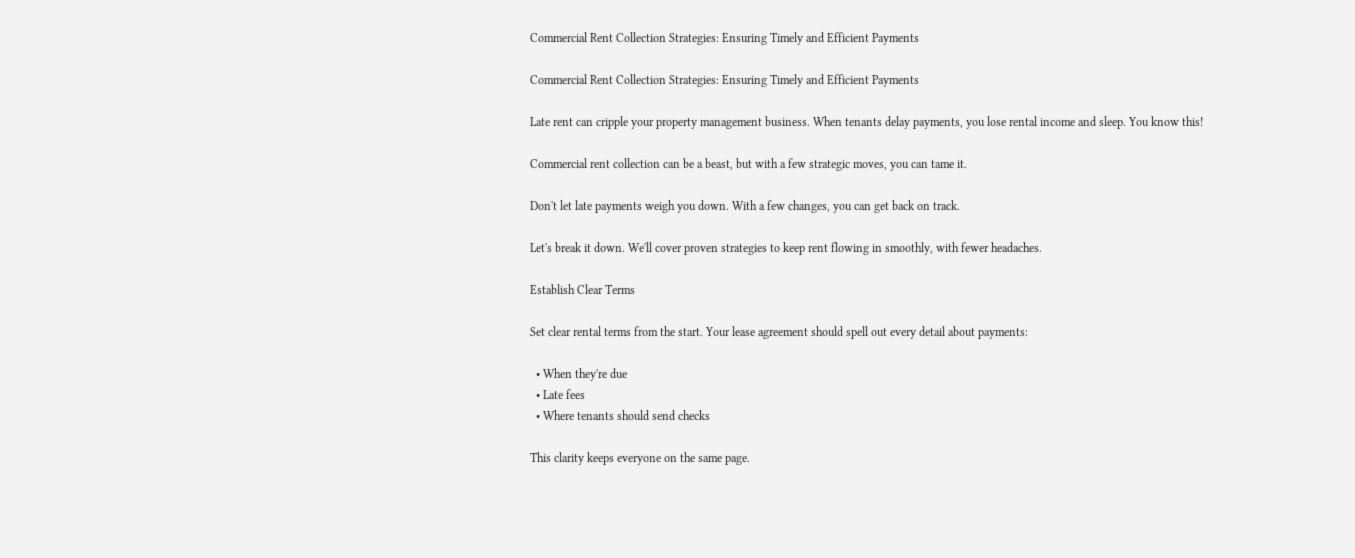Commercial Rent Collection Strategies: Ensuring Timely and Efficient Payments

Commercial Rent Collection Strategies: Ensuring Timely and Efficient Payments

Late rent can cripple your property management business. When tenants delay payments, you lose rental income and sleep. You know this!

Commercial rent collection can be a beast, but with a few strategic moves, you can tame it.

Don't let late payments weigh you down. With a few changes, you can get back on track.

Let's break it down. We'll cover proven strategies to keep rent flowing in smoothly, with fewer headaches.

Establish Clear Terms

Set clear rental terms from the start. Your lease agreement should spell out every detail about payments:

  • When they're due
  • Late fees
  • Where tenants should send checks

This clarity keeps everyone on the same page.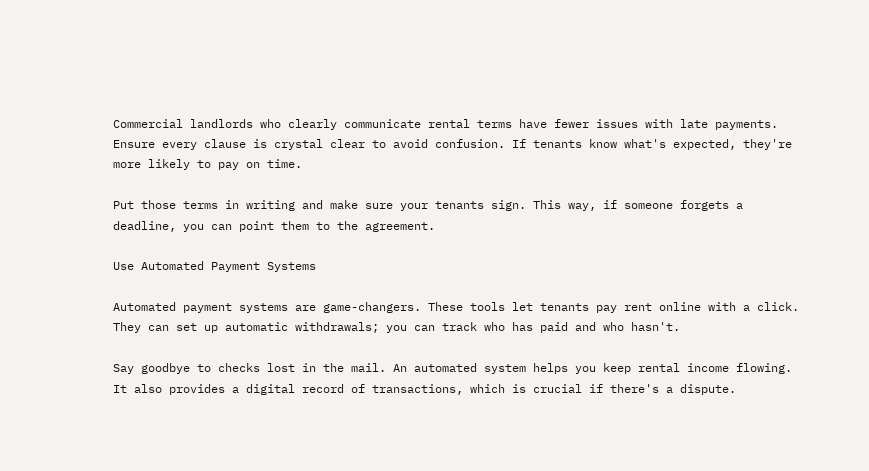Commercial landlords who clearly communicate rental terms have fewer issues with late payments. Ensure every clause is crystal clear to avoid confusion. If tenants know what's expected, they're more likely to pay on time.

Put those terms in writing and make sure your tenants sign. This way, if someone forgets a deadline, you can point them to the agreement.

Use Automated Payment Systems

Automated payment systems are game-changers. These tools let tenants pay rent online with a click. They can set up automatic withdrawals; you can track who has paid and who hasn't.

Say goodbye to checks lost in the mail. An automated system helps you keep rental income flowing. It also provides a digital record of transactions, which is crucial if there's a dispute.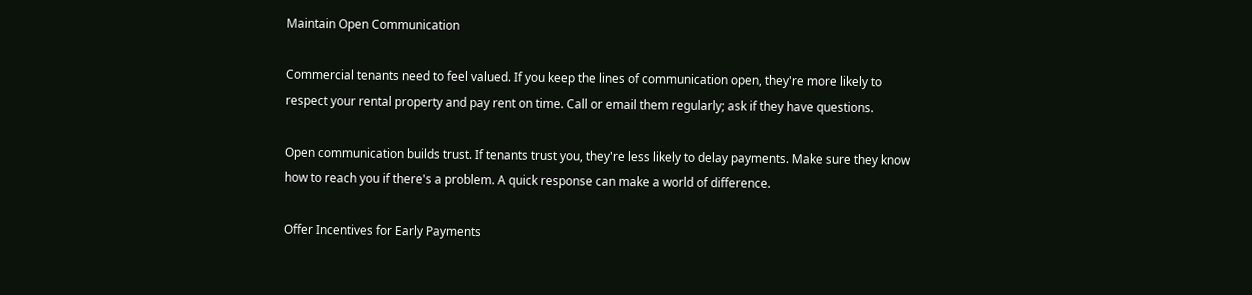Maintain Open Communication

Commercial tenants need to feel valued. If you keep the lines of communication open, they're more likely to respect your rental property and pay rent on time. Call or email them regularly; ask if they have questions.

Open communication builds trust. If tenants trust you, they're less likely to delay payments. Make sure they know how to reach you if there's a problem. A quick response can make a world of difference.

Offer Incentives for Early Payments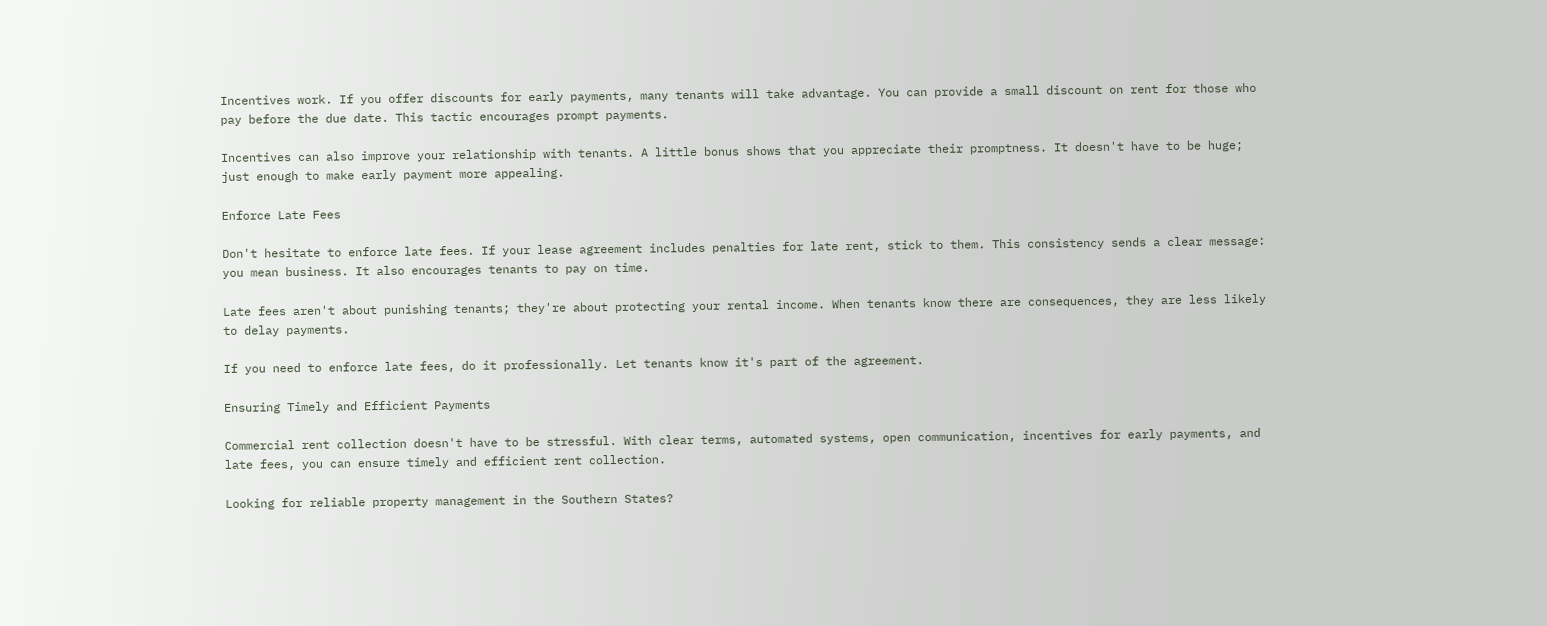Incentives work. If you offer discounts for early payments, many tenants will take advantage. You can provide a small discount on rent for those who pay before the due date. This tactic encourages prompt payments.

Incentives can also improve your relationship with tenants. A little bonus shows that you appreciate their promptness. It doesn't have to be huge; just enough to make early payment more appealing.

Enforce Late Fees

Don't hesitate to enforce late fees. If your lease agreement includes penalties for late rent, stick to them. This consistency sends a clear message: you mean business. It also encourages tenants to pay on time.

Late fees aren't about punishing tenants; they're about protecting your rental income. When tenants know there are consequences, they are less likely to delay payments.

If you need to enforce late fees, do it professionally. Let tenants know it's part of the agreement.

Ensuring Timely and Efficient Payments

Commercial rent collection doesn't have to be stressful. With clear terms, automated systems, open communication, incentives for early payments, and late fees, you can ensure timely and efficient rent collection.

Looking for reliable property management in the Southern States?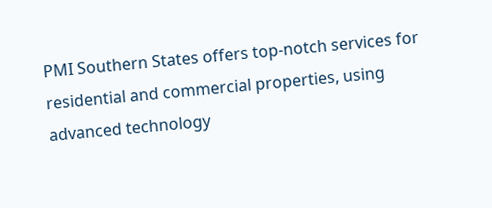PMI Southern States offers top-notch services for residential and commercial properties, using advanced technology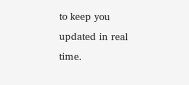to keep you updated in real time.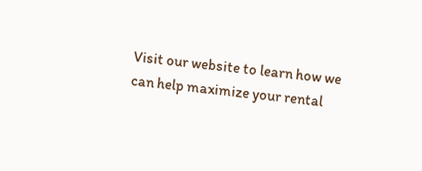Visit our website to learn how we can help maximize your rental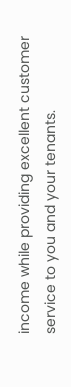income while providing excellent customer service to you and your tenants.